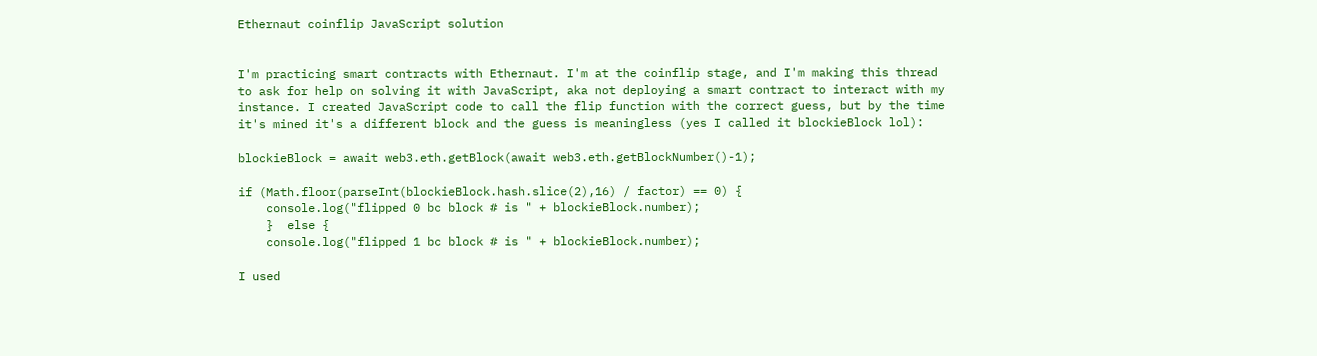Ethernaut coinflip JavaScript solution


I'm practicing smart contracts with Ethernaut. I'm at the coinflip stage, and I'm making this thread to ask for help on solving it with JavaScript, aka not deploying a smart contract to interact with my instance. I created JavaScript code to call the flip function with the correct guess, but by the time it's mined it's a different block and the guess is meaningless (yes I called it blockieBlock lol):

blockieBlock = await web3.eth.getBlock(await web3.eth.getBlockNumber()-1);

if (Math.floor(parseInt(blockieBlock.hash.slice(2),16) / factor) == 0) {
    console.log("flipped 0 bc block # is " + blockieBlock.number);
    }  else {
    console.log("flipped 1 bc block # is " + blockieBlock.number);

I used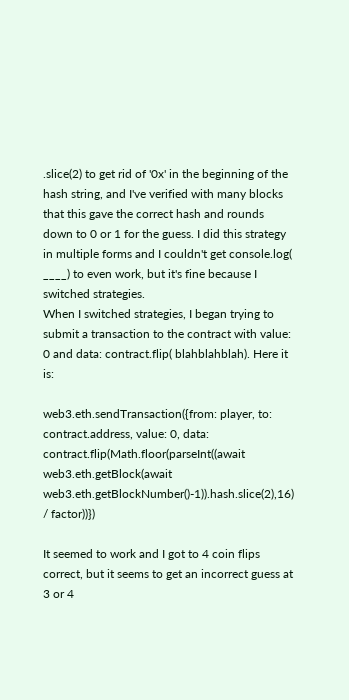.slice(2) to get rid of '0x' in the beginning of the hash string, and I've verified with many blocks that this gave the correct hash and rounds down to 0 or 1 for the guess. I did this strategy in multiple forms and I couldn't get console.log( ____) to even work, but it's fine because I switched strategies.
When I switched strategies, I began trying to submit a transaction to the contract with value: 0 and data: contract.flip( blahblahblah). Here it is:

web3.eth.sendTransaction({from: player, to: contract.address, value: 0, data: contract.flip(Math.floor(parseInt((await web3.eth.getBlock(await web3.eth.getBlockNumber()-1)).hash.slice(2),16) / factor))})

It seemed to work and I got to 4 coin flips correct, but it seems to get an incorrect guess at 3 or 4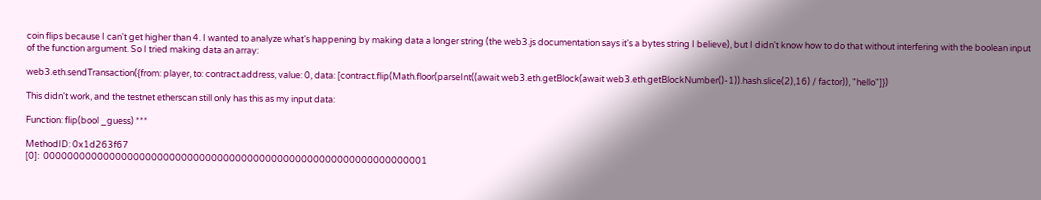coin flips because I can't get higher than 4. I wanted to analyze what's happening by making data a longer string (the web3.js documentation says it's a bytes string I believe), but I didn't know how to do that without interfering with the boolean input of the function argument. So I tried making data an array:

web3.eth.sendTransaction({from: player, to: contract.address, value: 0, data: [contract.flip(Math.floor(parseInt((await web3.eth.getBlock(await web3.eth.getBlockNumber()-1)).hash.slice(2),16) / factor)), "hello"]})

This didn't work, and the testnet etherscan still only has this as my input data:

Function: flip(bool _guess) ***

MethodID: 0x1d263f67
[0]:  0000000000000000000000000000000000000000000000000000000000000001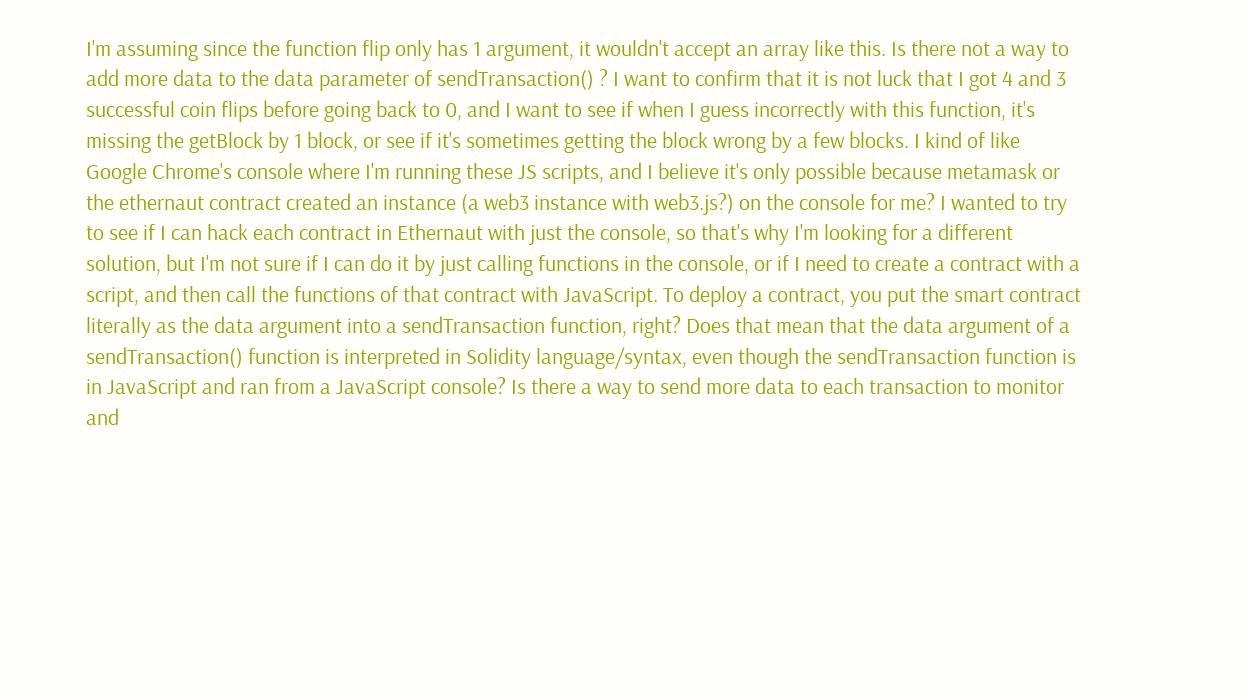I'm assuming since the function flip only has 1 argument, it wouldn't accept an array like this. Is there not a way to add more data to the data parameter of sendTransaction() ? I want to confirm that it is not luck that I got 4 and 3 successful coin flips before going back to 0, and I want to see if when I guess incorrectly with this function, it's missing the getBlock by 1 block, or see if it's sometimes getting the block wrong by a few blocks. I kind of like Google Chrome's console where I'm running these JS scripts, and I believe it's only possible because metamask or the ethernaut contract created an instance (a web3 instance with web3.js?) on the console for me? I wanted to try to see if I can hack each contract in Ethernaut with just the console, so that's why I'm looking for a different solution, but I'm not sure if I can do it by just calling functions in the console, or if I need to create a contract with a script, and then call the functions of that contract with JavaScript. To deploy a contract, you put the smart contract literally as the data argument into a sendTransaction function, right? Does that mean that the data argument of a sendTransaction() function is interpreted in Solidity language/syntax, even though the sendTransaction function is in JavaScript and ran from a JavaScript console? Is there a way to send more data to each transaction to monitor and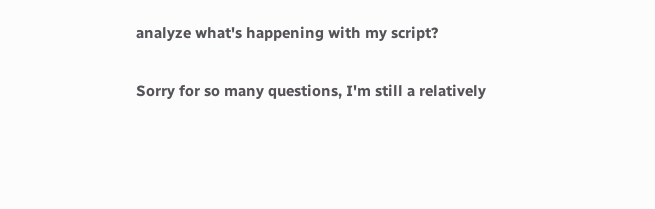analyze what's happening with my script?

Sorry for so many questions, I'm still a relatively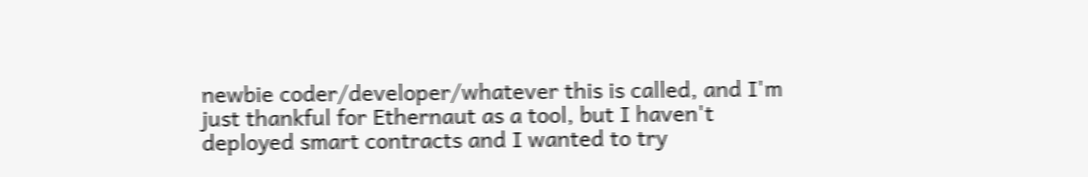newbie coder/developer/whatever this is called, and I'm just thankful for Ethernaut as a tool, but I haven't deployed smart contracts and I wanted to try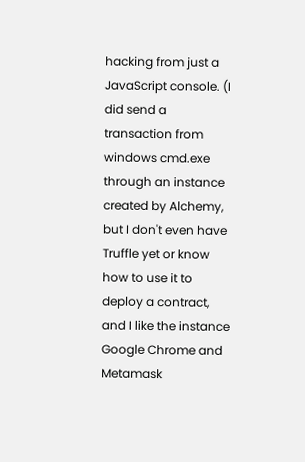hacking from just a JavaScript console. (I did send a transaction from windows cmd.exe through an instance created by Alchemy, but I don't even have Truffle yet or know how to use it to deploy a contract, and I like the instance Google Chrome and Metamask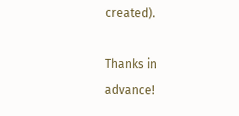created).

Thanks in advance!